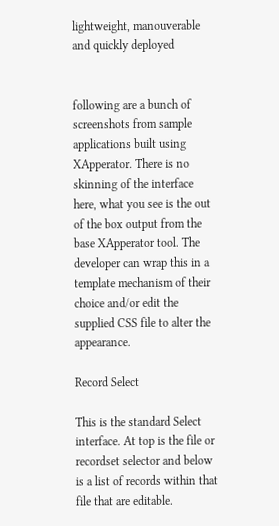lightweight, manouverable and quickly deployed


following are a bunch of screenshots from sample applications built using XApperator. There is no skinning of the interface here, what you see is the out of the box output from the base XApperator tool. The developer can wrap this in a template mechanism of their choice and/or edit the supplied CSS file to alter the appearance.

Record Select

This is the standard Select interface. At top is the file or recordset selector and below is a list of records within that file that are editable.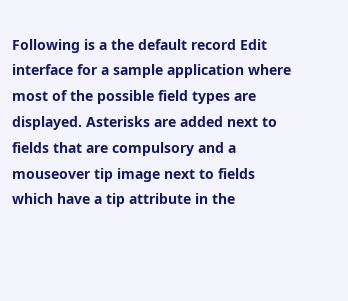Following is a the default record Edit interface for a sample application where most of the possible field types are displayed. Asterisks are added next to fields that are compulsory and a mouseover tip image next to fields which have a tip attribute in the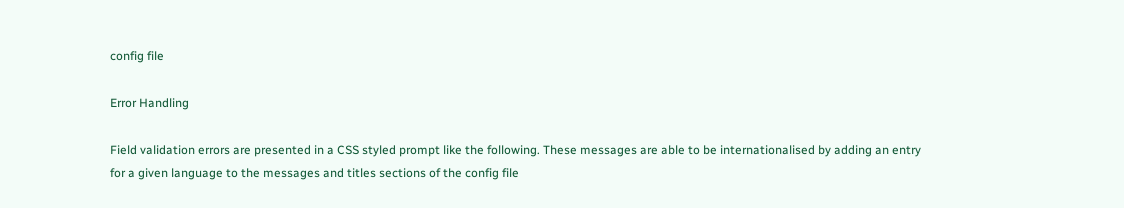config file

Error Handling

Field validation errors are presented in a CSS styled prompt like the following. These messages are able to be internationalised by adding an entry for a given language to the messages and titles sections of the config file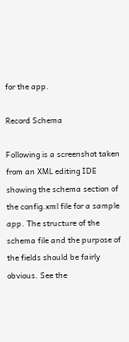for the app.

Record Schema

Following is a screenshot taken from an XML editing IDE showing the schema section of the config.xml file for a sample app. The structure of the schema file and the purpose of the fields should be fairly obvious. See the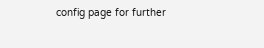config page for further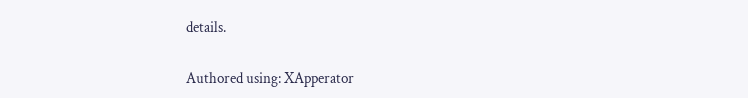details.

Authored using: XApperator